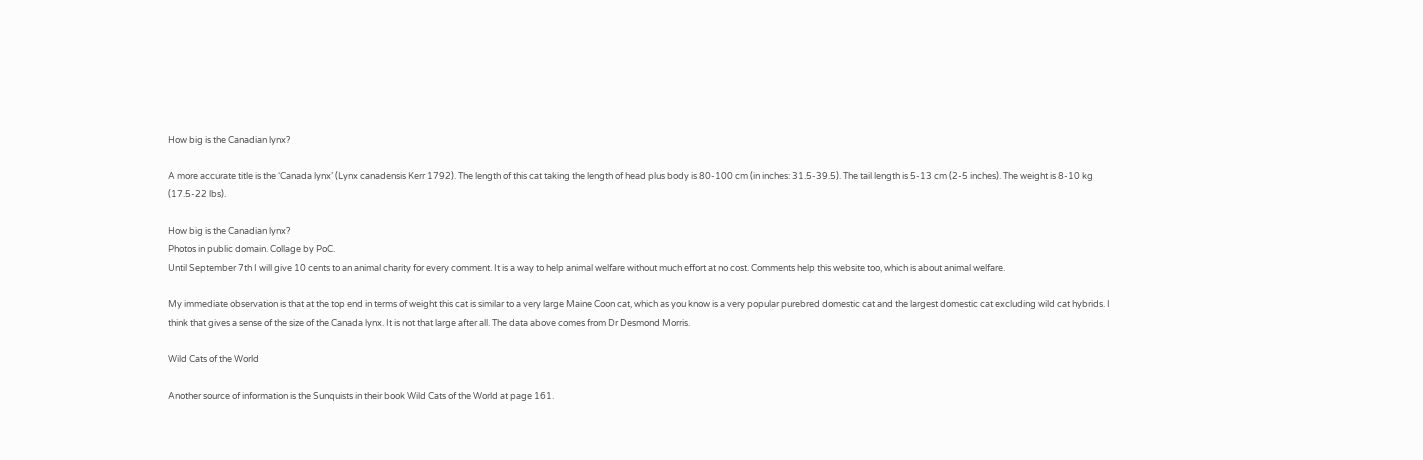How big is the Canadian lynx?

A more accurate title is the ‘Canada lynx’ (Lynx canadensis Kerr 1792). The length of this cat taking the length of head plus body is 80-100 cm (in inches: 31.5-39.5). The tail length is 5-13 cm (2-5 inches). The weight is 8-10 kg (17.5-22 lbs).

How big is the Canadian lynx?
Photos in public domain. Collage by PoC.
Until September 7th I will give 10 cents to an animal charity for every comment. It is a way to help animal welfare without much effort at no cost. Comments help this website too, which is about animal welfare.

My immediate observation is that at the top end in terms of weight this cat is similar to a very large Maine Coon cat, which as you know is a very popular purebred domestic cat and the largest domestic cat excluding wild cat hybrids. I think that gives a sense of the size of the Canada lynx. It is not that large after all. The data above comes from Dr Desmond Morris.

Wild Cats of the World

Another source of information is the Sunquists in their book Wild Cats of the World at page 161.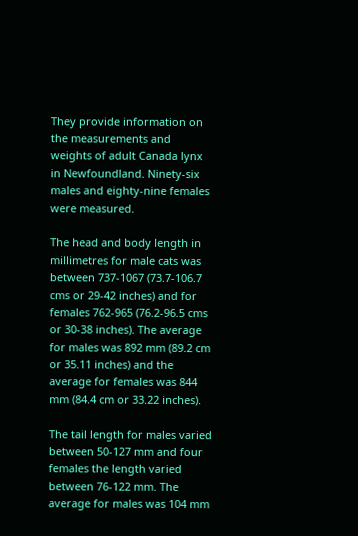They provide information on the measurements and weights of adult Canada lynx in Newfoundland. Ninety-six males and eighty-nine females were measured.

The head and body length in millimetres for male cats was between 737-1067 (73.7-106.7 cms or 29-42 inches) and for females 762-965 (76.2-96.5 cms or 30-38 inches). The average for males was 892 mm (89.2 cm or 35.11 inches) and the average for females was 844 mm (84.4 cm or 33.22 inches).

The tail length for males varied between 50-127 mm and four females the length varied between 76-122 mm. The average for males was 104 mm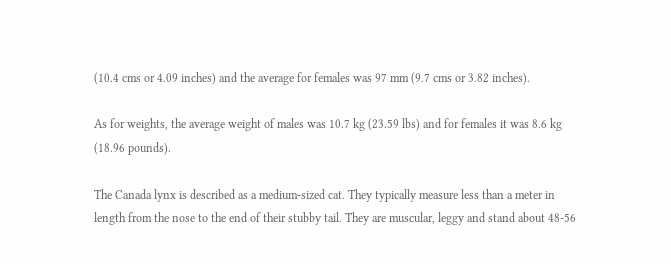(10.4 cms or 4.09 inches) and the average for females was 97 mm (9.7 cms or 3.82 inches).

As for weights, the average weight of males was 10.7 kg (23.59 lbs) and for females it was 8.6 kg (18.96 pounds).

The Canada lynx is described as a medium-sized cat. They typically measure less than a meter in length from the nose to the end of their stubby tail. They are muscular, leggy and stand about 48-56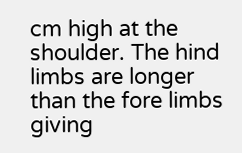cm high at the shoulder. The hind limbs are longer than the fore limbs giving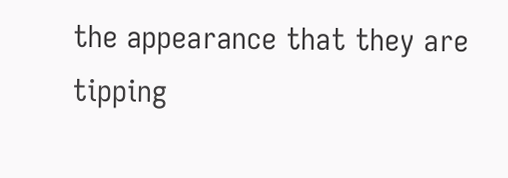the appearance that they are tipping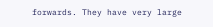forwards. They have very large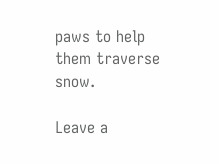paws to help them traverse snow.

Leave a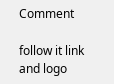Comment

follow it link and logo